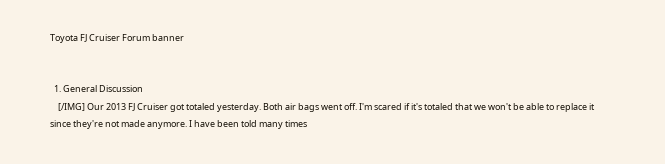Toyota FJ Cruiser Forum banner


  1. General Discussion
    [/IMG] Our 2013 FJ Cruiser got totaled yesterday. Both air bags went off. I'm scared if it's totaled that we won't be able to replace it since they're not made anymore. I have been told many times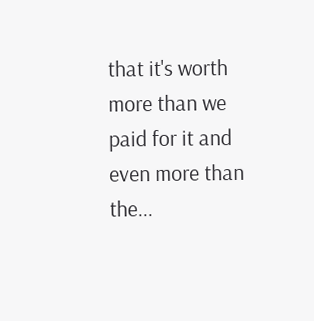that it's worth more than we paid for it and even more than the...